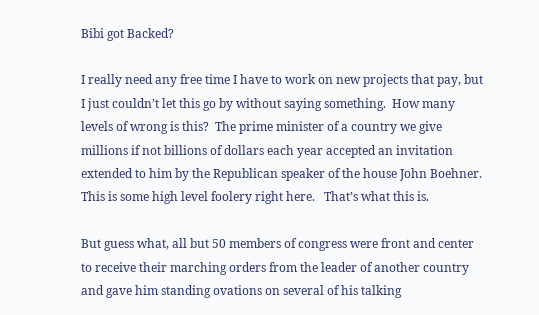Bibi got Backed?

I really need any free time I have to work on new projects that pay, but I just couldn’t let this go by without saying something.  How many levels of wrong is this?  The prime minister of a country we give millions if not billions of dollars each year accepted an invitation extended to him by the Republican speaker of the house John Boehner.  This is some high level foolery right here.   That’s what this is.

But guess what, all but 50 members of congress were front and center to receive their marching orders from the leader of another country and gave him standing ovations on several of his talking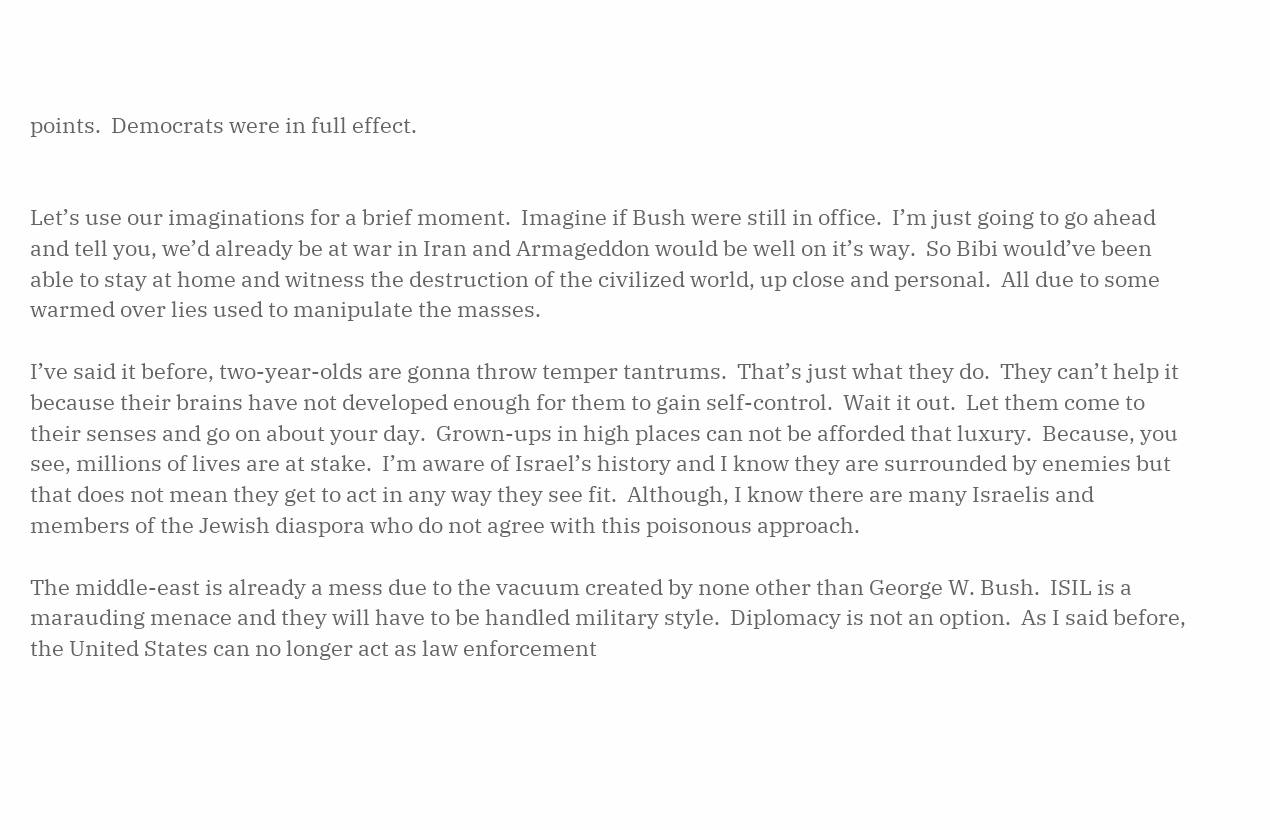points.  Democrats were in full effect.


Let’s use our imaginations for a brief moment.  Imagine if Bush were still in office.  I’m just going to go ahead and tell you, we’d already be at war in Iran and Armageddon would be well on it’s way.  So Bibi would’ve been able to stay at home and witness the destruction of the civilized world, up close and personal.  All due to some warmed over lies used to manipulate the masses.

I’ve said it before, two-year-olds are gonna throw temper tantrums.  That’s just what they do.  They can’t help it because their brains have not developed enough for them to gain self-control.  Wait it out.  Let them come to their senses and go on about your day.  Grown-ups in high places can not be afforded that luxury.  Because, you see, millions of lives are at stake.  I’m aware of Israel’s history and I know they are surrounded by enemies but that does not mean they get to act in any way they see fit.  Although, I know there are many Israelis and members of the Jewish diaspora who do not agree with this poisonous approach.

The middle-east is already a mess due to the vacuum created by none other than George W. Bush.  ISIL is a marauding menace and they will have to be handled military style.  Diplomacy is not an option.  As I said before, the United States can no longer act as law enforcement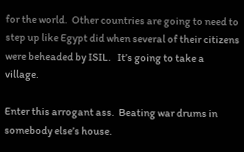for the world.  Other countries are going to need to step up like Egypt did when several of their citizens were beheaded by ISIL.   It’s going to take a village.

Enter this arrogant ass.  Beating war drums in somebody else’s house.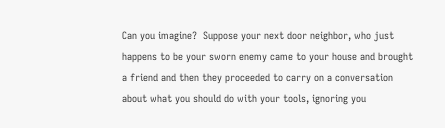Can you imagine?  Suppose your next door neighbor, who just happens to be your sworn enemy came to your house and brought a friend and then they proceeded to carry on a conversation about what you should do with your tools, ignoring you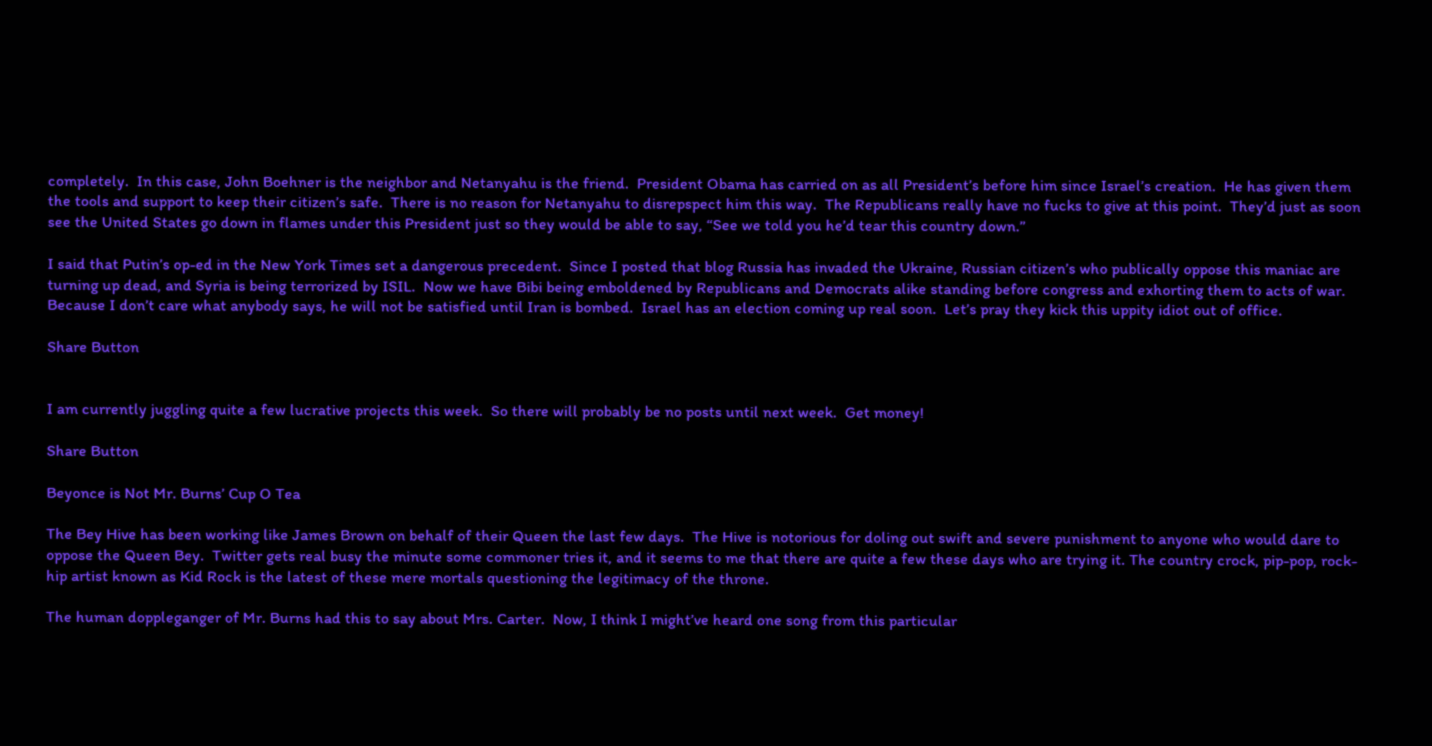completely.  In this case, John Boehner is the neighbor and Netanyahu is the friend.  President Obama has carried on as all President’s before him since Israel’s creation.  He has given them the tools and support to keep their citizen’s safe.  There is no reason for Netanyahu to disrepspect him this way.  The Republicans really have no fucks to give at this point.  They’d just as soon see the United States go down in flames under this President just so they would be able to say, “See we told you he’d tear this country down.”

I said that Putin’s op-ed in the New York Times set a dangerous precedent.  Since I posted that blog Russia has invaded the Ukraine, Russian citizen’s who publically oppose this maniac are turning up dead, and Syria is being terrorized by ISIL.  Now we have Bibi being emboldened by Republicans and Democrats alike standing before congress and exhorting them to acts of war.  Because I don’t care what anybody says, he will not be satisfied until Iran is bombed.  Israel has an election coming up real soon.  Let’s pray they kick this uppity idiot out of office.

Share Button


I am currently juggling quite a few lucrative projects this week.  So there will probably be no posts until next week.  Get money!

Share Button

Beyonce is Not Mr. Burns’ Cup O Tea

The Bey Hive has been working like James Brown on behalf of their Queen the last few days.  The Hive is notorious for doling out swift and severe punishment to anyone who would dare to oppose the Queen Bey.  Twitter gets real busy the minute some commoner tries it, and it seems to me that there are quite a few these days who are trying it. The country crock, pip-pop, rock-hip artist known as Kid Rock is the latest of these mere mortals questioning the legitimacy of the throne.

The human doppleganger of Mr. Burns had this to say about Mrs. Carter.  Now, I think I might’ve heard one song from this particular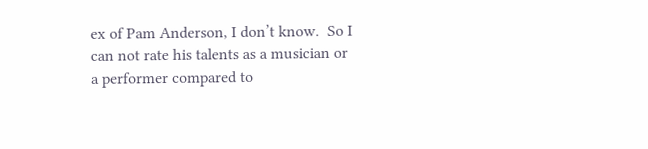ex of Pam Anderson, I don’t know.  So I can not rate his talents as a musician or a performer compared to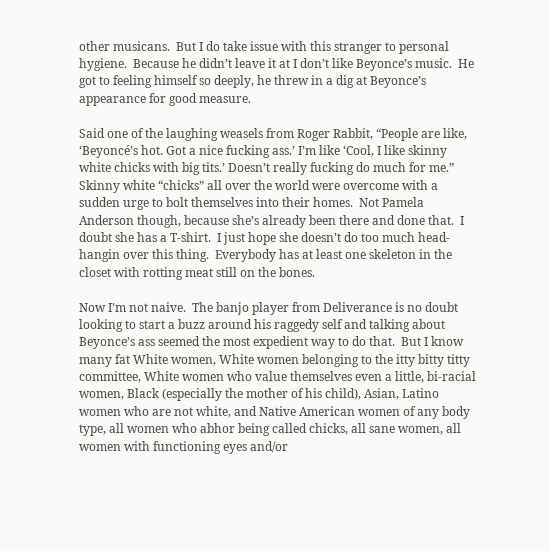other musicans.  But I do take issue with this stranger to personal hygiene.  Because he didn’t leave it at I don’t like Beyonce’s music.  He got to feeling himself so deeply, he threw in a dig at Beyonce’s appearance for good measure.

Said one of the laughing weasels from Roger Rabbit, “People are like, ‘Beyoncé’s hot. Got a nice fucking ass.’ I’m like ‘Cool, I like skinny white chicks with big tits.’ Doesn’t really fucking do much for me.”   Skinny white “chicks” all over the world were overcome with a sudden urge to bolt themselves into their homes.  Not Pamela Anderson though, because she’s already been there and done that.  I doubt she has a T-shirt.  I just hope she doesn’t do too much head-hangin over this thing.  Everybody has at least one skeleton in the closet with rotting meat still on the bones.

Now I’m not naive.  The banjo player from Deliverance is no doubt looking to start a buzz around his raggedy self and talking about Beyonce’s ass seemed the most expedient way to do that.  But I know many fat White women, White women belonging to the itty bitty titty committee, White women who value themselves even a little, bi-racial women, Black (especially the mother of his child), Asian, Latino women who are not white, and Native American women of any body type, all women who abhor being called chicks, all sane women, all women with functioning eyes and/or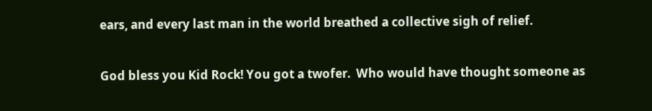ears, and every last man in the world breathed a collective sigh of relief.

God bless you Kid Rock! You got a twofer.  Who would have thought someone as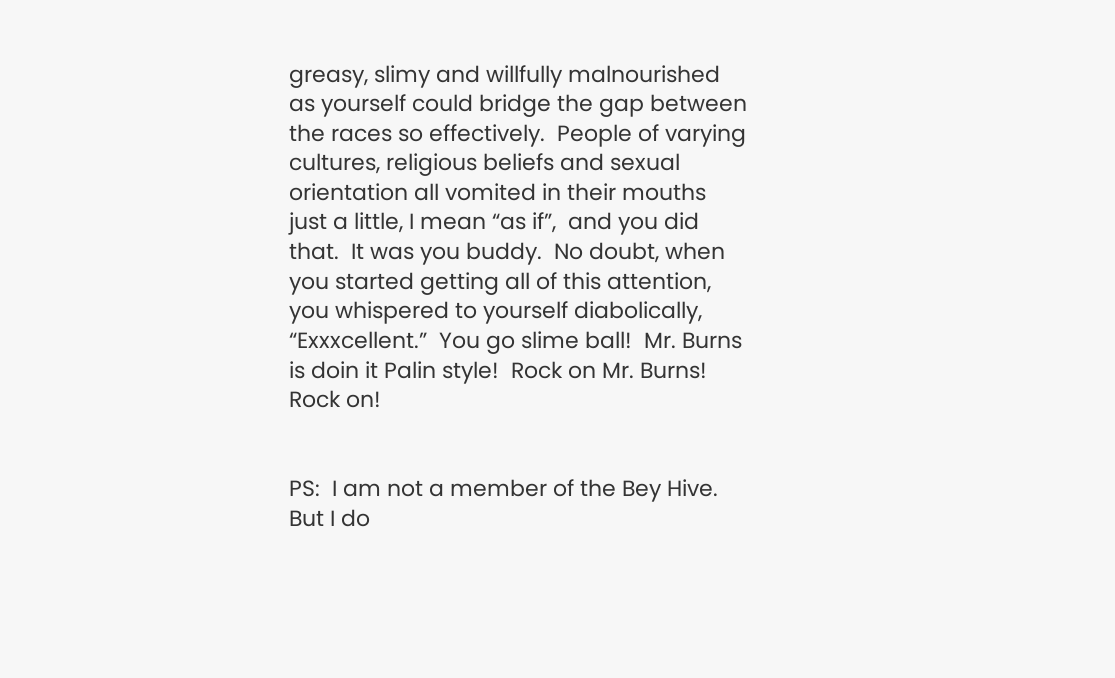greasy, slimy and willfully malnourished as yourself could bridge the gap between the races so effectively.  People of varying cultures, religious beliefs and sexual orientation all vomited in their mouths just a little, I mean “as if”,  and you did that.  It was you buddy.  No doubt, when you started getting all of this attention, you whispered to yourself diabolically, “Exxxcellent.”  You go slime ball!  Mr. Burns is doin it Palin style!  Rock on Mr. Burns!  Rock on!


PS:  I am not a member of the Bey Hive.  But I do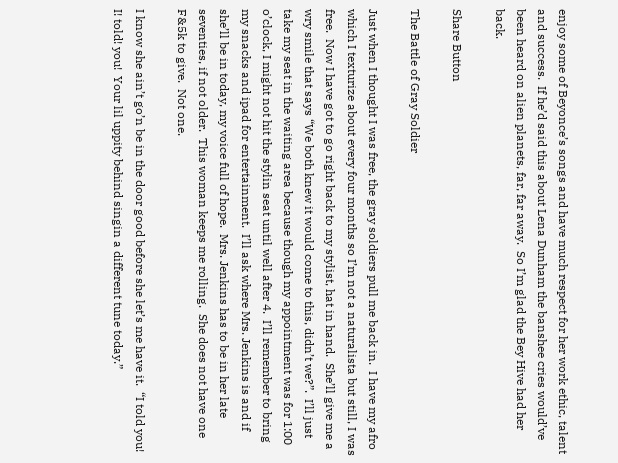enjoy some of Beyonce’s songs and have much respect for her work ethic, talent and success.  If he’d said this about Lena Dunham the banshee cries would’ve been heard on alien planets, far, far away.  So I’m glad the Bey Hive had her back.

Share Button

The Battle of Gray Soldier

Just when I thought I was free, the gray soldiers pull me back in.  I have my afro which I texturize about every four months so I’m not a naturalista but still, I was free.  Now I have got to go right back to my stylist, hat in hand.  She’ll give me a wry smile that says “We both knew it would come to this, didn’t we?”.  I’ll just take my seat in the waiting area because though my appointment was for 1:00 o’clock, I might not hit the stylin seat until well after 4.  I’ll remember to bring my snacks and ipad for entertainment.  I’ll ask where Mrs. Jenkins is and if she’ll be in today, my voice full of hope.  Mrs. Jenkins has to be in her late seventies, if not older.  This woman keeps me rolling.  She does not have one F&5k to give.  Not one.

I know she ain’t go’n be in the door good before she let’s me have it.  “I told you!  I! told! you!  Your lil uppity behind singin a different tune today.”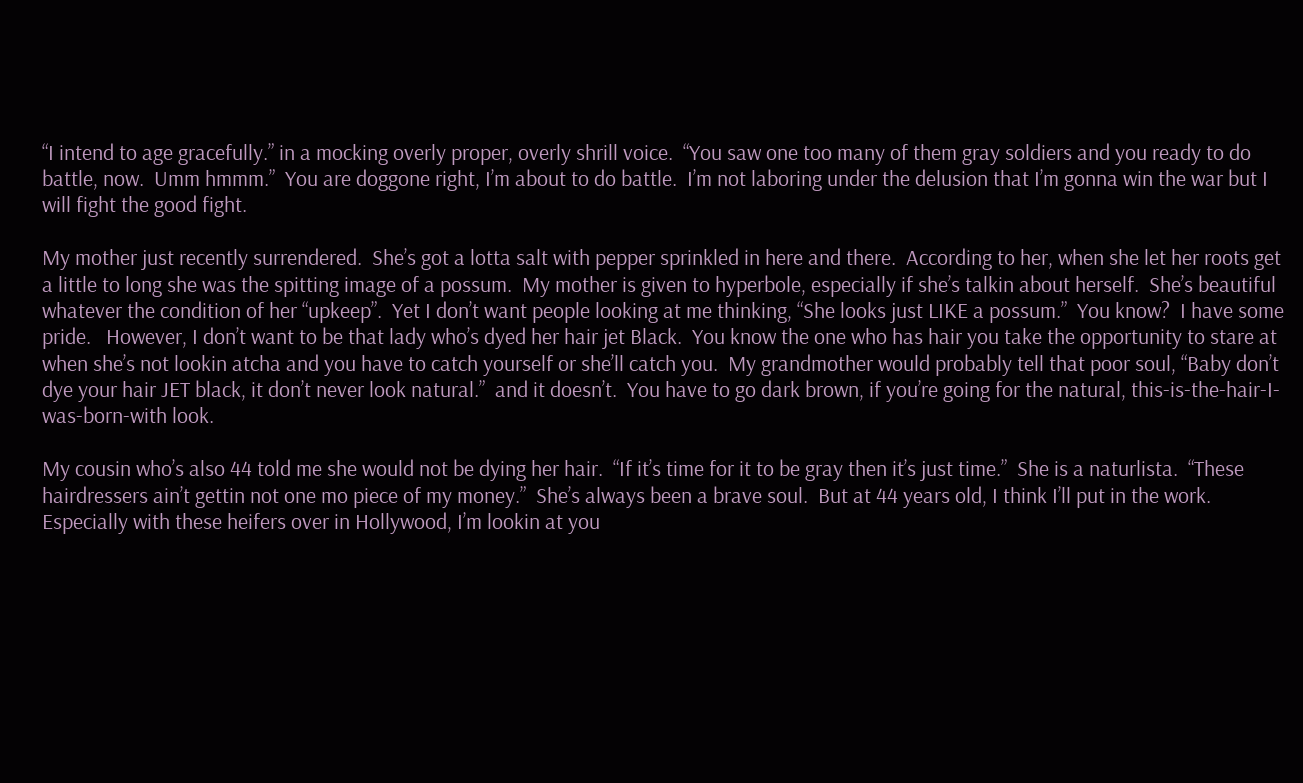“I intend to age gracefully.” in a mocking overly proper, overly shrill voice.  “You saw one too many of them gray soldiers and you ready to do battle, now.  Umm hmmm.”  You are doggone right, I’m about to do battle.  I’m not laboring under the delusion that I’m gonna win the war but I will fight the good fight.

My mother just recently surrendered.  She’s got a lotta salt with pepper sprinkled in here and there.  According to her, when she let her roots get a little to long she was the spitting image of a possum.  My mother is given to hyperbole, especially if she’s talkin about herself.  She’s beautiful whatever the condition of her “upkeep”.  Yet I don’t want people looking at me thinking, “She looks just LIKE a possum.”  You know?  I have some pride.   However, I don’t want to be that lady who’s dyed her hair jet Black.  You know the one who has hair you take the opportunity to stare at when she’s not lookin atcha and you have to catch yourself or she’ll catch you.  My grandmother would probably tell that poor soul, “Baby don’t dye your hair JET black, it don’t never look natural.”  and it doesn’t.  You have to go dark brown, if you’re going for the natural, this-is-the-hair-I-was-born-with look.

My cousin who’s also 44 told me she would not be dying her hair.  “If it’s time for it to be gray then it’s just time.”  She is a naturlista.  “These hairdressers ain’t gettin not one mo piece of my money.”  She’s always been a brave soul.  But at 44 years old, I think I’ll put in the work.  Especially with these heifers over in Hollywood, I’m lookin at you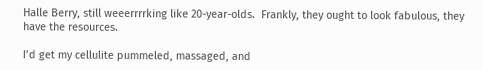Halle Berry, still weeerrrrking like 20-year-olds.  Frankly, they ought to look fabulous, they have the resources.

I’d get my cellulite pummeled, massaged, and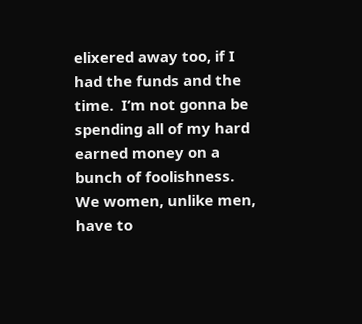elixered away too, if I had the funds and the time.  I’m not gonna be spending all of my hard earned money on a bunch of foolishness.  We women, unlike men, have to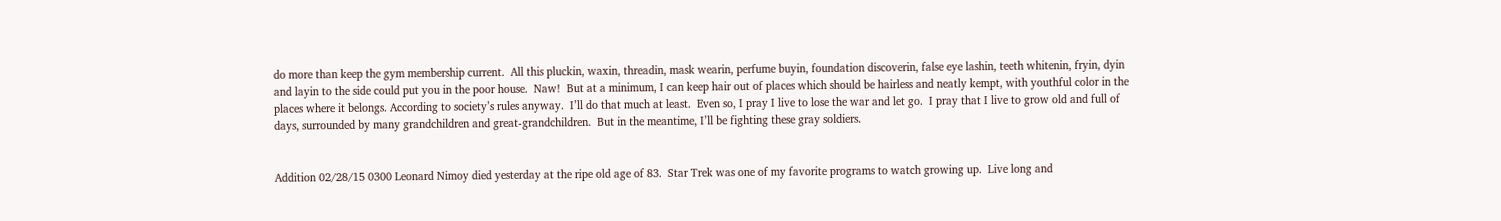do more than keep the gym membership current.  All this pluckin, waxin, threadin, mask wearin, perfume buyin, foundation discoverin, false eye lashin, teeth whitenin, fryin, dyin and layin to the side could put you in the poor house.  Naw!  But at a minimum, I can keep hair out of places which should be hairless and neatly kempt, with youthful color in the places where it belongs. According to society’s rules anyway.  I’ll do that much at least.  Even so, I pray I live to lose the war and let go.  I pray that I live to grow old and full of days, surrounded by many grandchildren and great-grandchildren.  But in the meantime, I’ll be fighting these gray soldiers.


Addition 02/28/15 0300 Leonard Nimoy died yesterday at the ripe old age of 83.  Star Trek was one of my favorite programs to watch growing up.  Live long and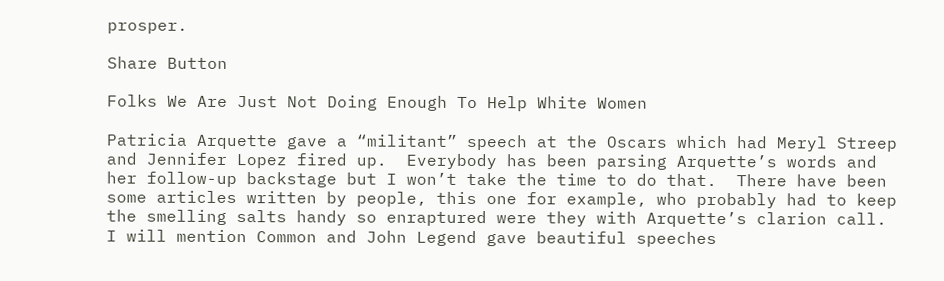prosper.

Share Button

Folks We Are Just Not Doing Enough To Help White Women

Patricia Arquette gave a “militant” speech at the Oscars which had Meryl Streep and Jennifer Lopez fired up.  Everybody has been parsing Arquette’s words and her follow-up backstage but I won’t take the time to do that.  There have been some articles written by people, this one for example, who probably had to keep the smelling salts handy so enraptured were they with Arquette’s clarion call.  I will mention Common and John Legend gave beautiful speeches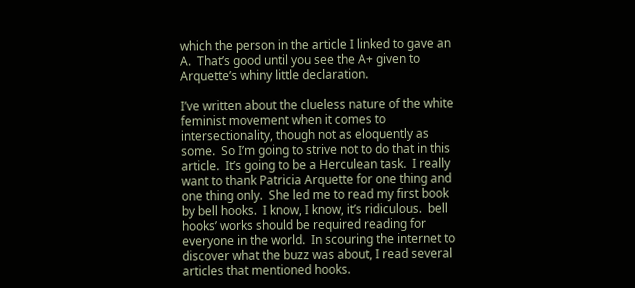which the person in the article I linked to gave an A.  That’s good until you see the A+ given to Arquette’s whiny little declaration.

I’ve written about the clueless nature of the white feminist movement when it comes to intersectionality, though not as eloquently as some.  So I’m going to strive not to do that in this article.  It’s going to be a Herculean task.  I really want to thank Patricia Arquette for one thing and one thing only.  She led me to read my first book by bell hooks.  I know, I know, it’s ridiculous.  bell hooks’ works should be required reading for everyone in the world.  In scouring the internet to discover what the buzz was about, I read several articles that mentioned hooks.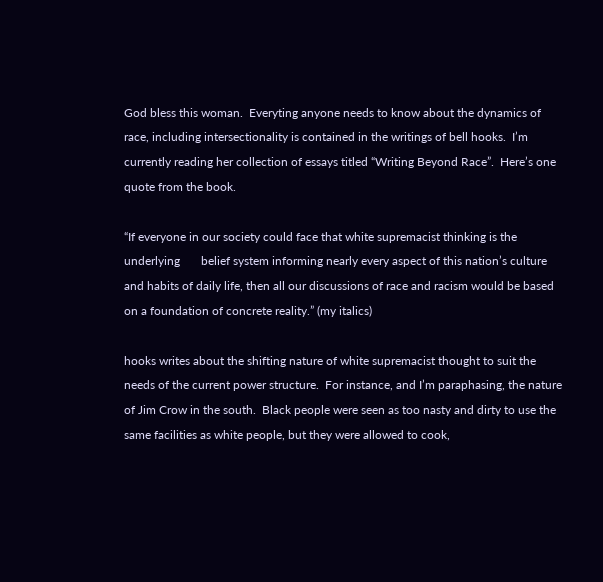God bless this woman.  Everyting anyone needs to know about the dynamics of race, including intersectionality is contained in the writings of bell hooks.  I’m currently reading her collection of essays titled “Writing Beyond Race”.  Here’s one quote from the book.

“If everyone in our society could face that white supremacist thinking is the underlying       belief system informing nearly every aspect of this nation’s culture and habits of daily life, then all our discussions of race and racism would be based on a foundation of concrete reality.” (my italics)

hooks writes about the shifting nature of white supremacist thought to suit the needs of the current power structure.  For instance, and I’m paraphasing, the nature of Jim Crow in the south.  Black people were seen as too nasty and dirty to use the same facilities as white people, but they were allowed to cook,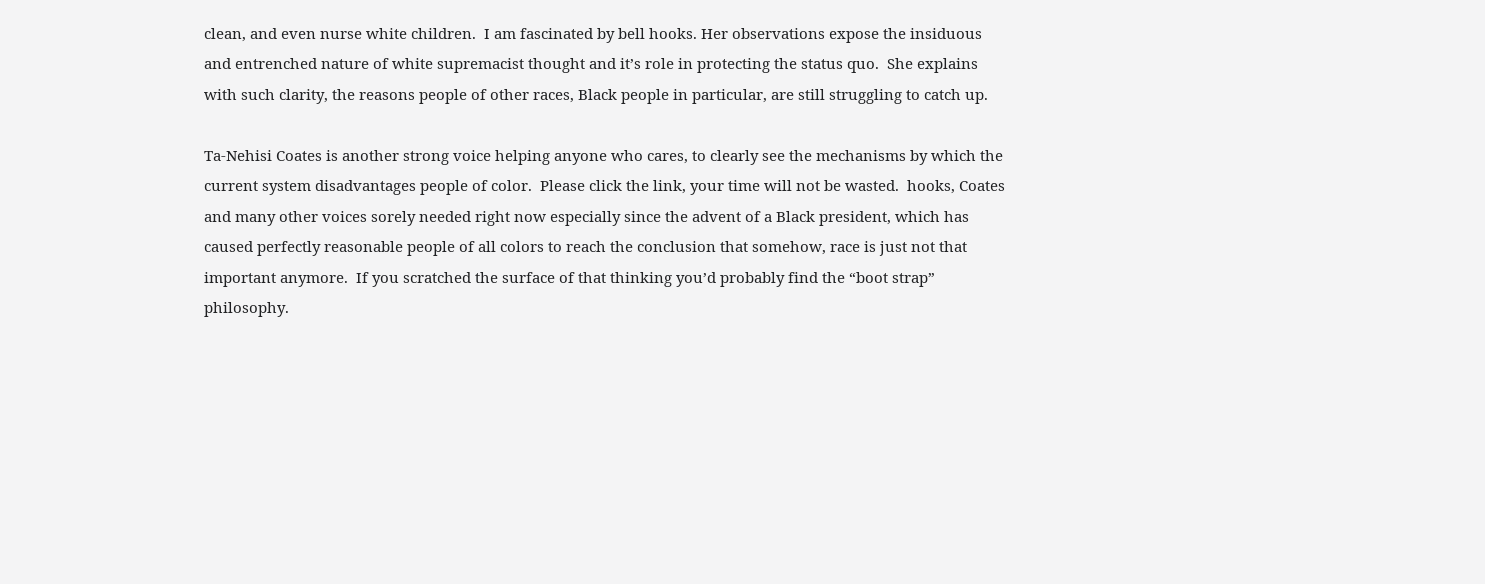clean, and even nurse white children.  I am fascinated by bell hooks. Her observations expose the insiduous and entrenched nature of white supremacist thought and it’s role in protecting the status quo.  She explains with such clarity, the reasons people of other races, Black people in particular, are still struggling to catch up.

Ta-Nehisi Coates is another strong voice helping anyone who cares, to clearly see the mechanisms by which the current system disadvantages people of color.  Please click the link, your time will not be wasted.  hooks, Coates and many other voices sorely needed right now especially since the advent of a Black president, which has caused perfectly reasonable people of all colors to reach the conclusion that somehow, race is just not that important anymore.  If you scratched the surface of that thinking you’d probably find the “boot strap” philosophy.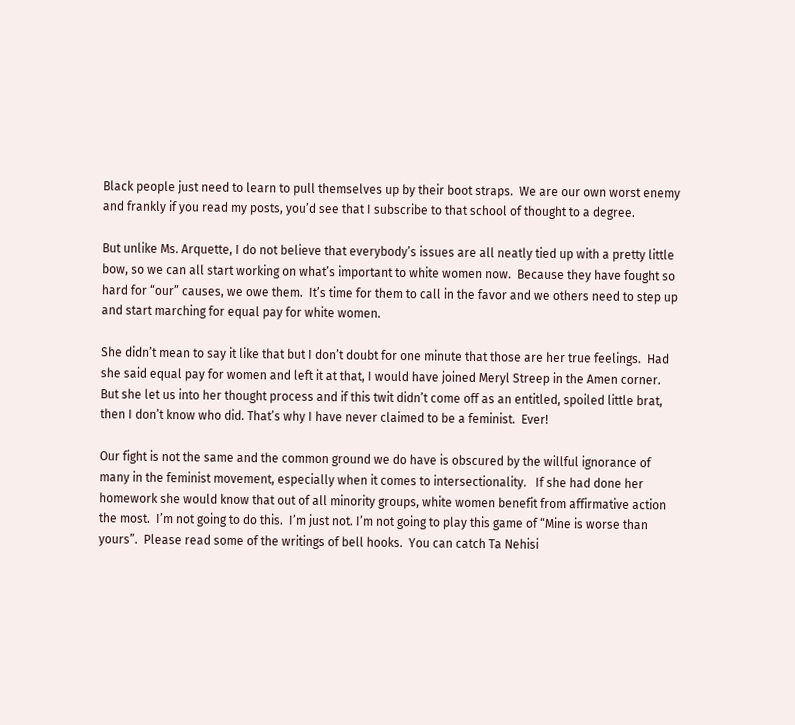Black people just need to learn to pull themselves up by their boot straps.  We are our own worst enemy and frankly if you read my posts, you’d see that I subscribe to that school of thought to a degree.

But unlike Ms. Arquette, I do not believe that everybody’s issues are all neatly tied up with a pretty little bow, so we can all start working on what’s important to white women now.  Because they have fought so hard for “our” causes, we owe them.  It’s time for them to call in the favor and we others need to step up and start marching for equal pay for white women.

She didn’t mean to say it like that but I don’t doubt for one minute that those are her true feelings.  Had she said equal pay for women and left it at that, I would have joined Meryl Streep in the Amen corner.  But she let us into her thought process and if this twit didn’t come off as an entitled, spoiled little brat, then I don’t know who did. That’s why I have never claimed to be a feminist.  Ever!

Our fight is not the same and the common ground we do have is obscured by the willful ignorance of many in the feminist movement, especially when it comes to intersectionality.   If she had done her homework she would know that out of all minority groups, white women benefit from affirmative action  the most.  I’m not going to do this.  I’m just not. I’m not going to play this game of “Mine is worse than yours”.  Please read some of the writings of bell hooks.  You can catch Ta Nehisi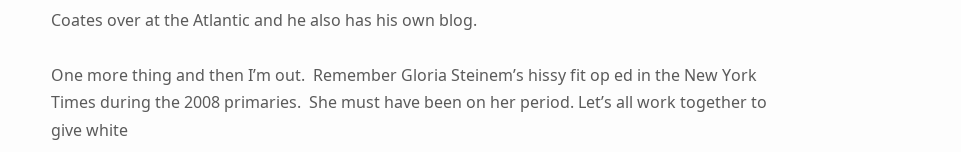Coates over at the Atlantic and he also has his own blog.

One more thing and then I’m out.  Remember Gloria Steinem’s hissy fit op ed in the New York Times during the 2008 primaries.  She must have been on her period. Let’s all work together to give white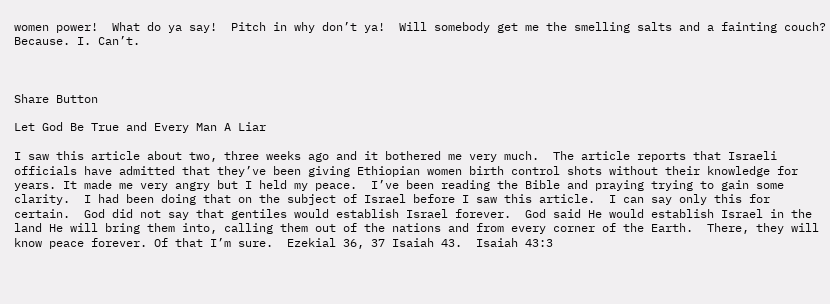women power!  What do ya say!  Pitch in why don’t ya!  Will somebody get me the smelling salts and a fainting couch?  Because. I. Can’t.



Share Button

Let God Be True and Every Man A Liar

I saw this article about two, three weeks ago and it bothered me very much.  The article reports that Israeli officials have admitted that they’ve been giving Ethiopian women birth control shots without their knowledge for years. It made me very angry but I held my peace.  I’ve been reading the Bible and praying trying to gain some clarity.  I had been doing that on the subject of Israel before I saw this article.  I can say only this for certain.  God did not say that gentiles would establish Israel forever.  God said He would establish Israel in the land He will bring them into, calling them out of the nations and from every corner of the Earth.  There, they will know peace forever. Of that I’m sure.  Ezekial 36, 37 Isaiah 43.  Isaiah 43:3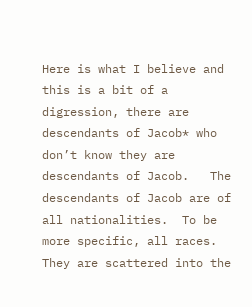Here is what I believe and this is a bit of a digression, there are descendants of Jacob* who don’t know they are descendants of Jacob.   The descendants of Jacob are of all nationalities.  To be more specific, all races.  They are scattered into the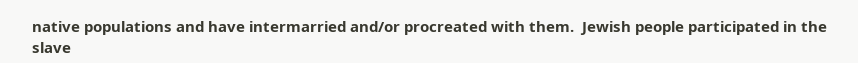native populations and have intermarried and/or procreated with them.  Jewish people participated in the slave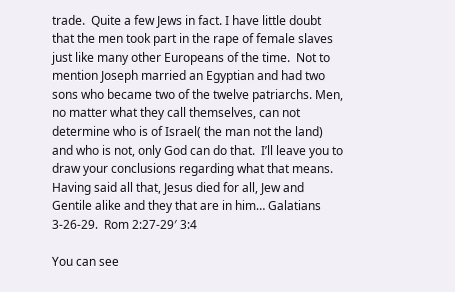trade.  Quite a few Jews in fact. I have little doubt that the men took part in the rape of female slaves just like many other Europeans of the time.  Not to mention Joseph married an Egyptian and had two sons who became two of the twelve patriarchs. Men, no matter what they call themselves, can not determine who is of Israel( the man not the land) and who is not, only God can do that.  I’ll leave you to draw your conclusions regarding what that means.  Having said all that, Jesus died for all, Jew and Gentile alike and they that are in him… Galatians 3-26-29.  Rom 2:27-29′ 3:4

You can see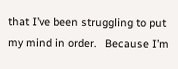that I’ve been struggling to put my mind in order.   Because I’m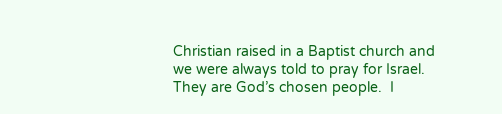Christian raised in a Baptist church and we were always told to pray for Israel.  They are God’s chosen people.  I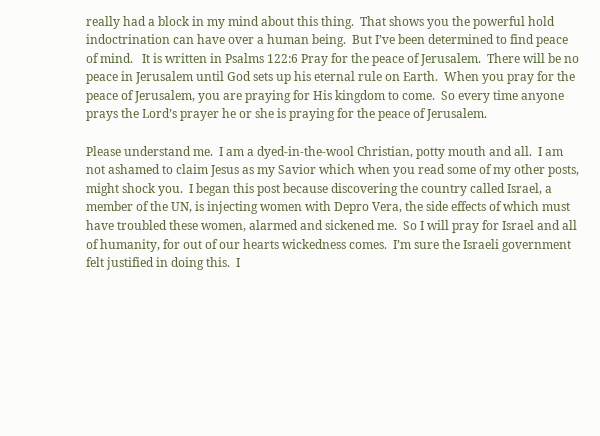really had a block in my mind about this thing.  That shows you the powerful hold indoctrination can have over a human being.  But I’ve been determined to find peace of mind.   It is written in Psalms 122:6 Pray for the peace of Jerusalem.  There will be no peace in Jerusalem until God sets up his eternal rule on Earth.  When you pray for the peace of Jerusalem, you are praying for His kingdom to come.  So every time anyone prays the Lord’s prayer he or she is praying for the peace of Jerusalem.

Please understand me.  I am a dyed-in-the-wool Christian, potty mouth and all.  I am not ashamed to claim Jesus as my Savior which when you read some of my other posts, might shock you.  I began this post because discovering the country called Israel, a member of the UN, is injecting women with Depro Vera, the side effects of which must have troubled these women, alarmed and sickened me.  So I will pray for Israel and all of humanity, for out of our hearts wickedness comes.  I’m sure the Israeli government felt justified in doing this.  I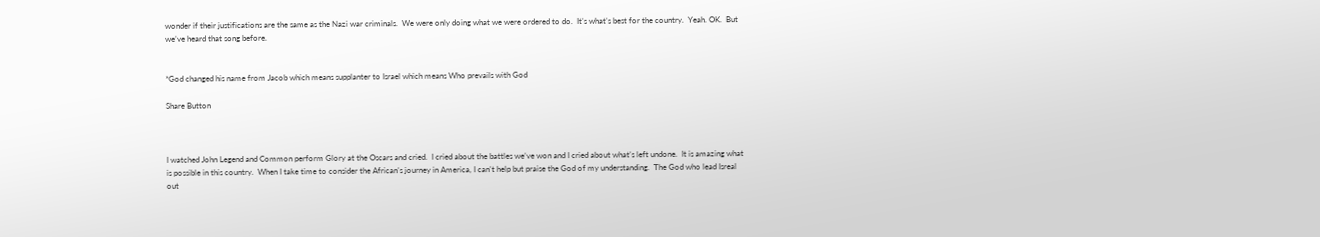wonder if their justifications are the same as the Nazi war criminals.  We were only doing what we were ordered to do.  It’s what’s best for the country.  Yeah. OK.  But we’ve heard that song before.


*God changed his name from Jacob which means supplanter to Israel which means Who prevails with God

Share Button



I watched John Legend and Common perform Glory at the Oscars and cried.  I cried about the battles we’ve won and I cried about what’s left undone.  It is amazing what is possible in this country.  When I take time to consider the African’s journey in America, I can’t help but praise the God of my understanding.  The God who lead Isreal out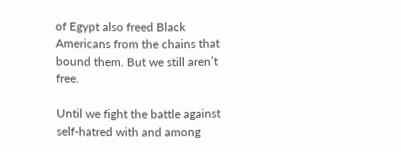of Egypt also freed Black Americans from the chains that bound them. But we still aren’t free.

Until we fight the battle against self-hatred with and among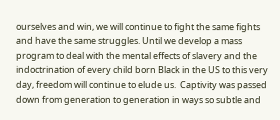ourselves and win, we will continue to fight the same fights and have the same struggles. Until we develop a mass program to deal with the mental effects of slavery and the indoctrination of every child born Black in the US to this very day, freedom will continue to elude us.  Captivity was passed down from generation to generation in ways so subtle and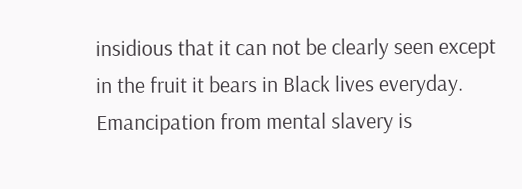insidious that it can not be clearly seen except in the fruit it bears in Black lives everyday. Emancipation from mental slavery is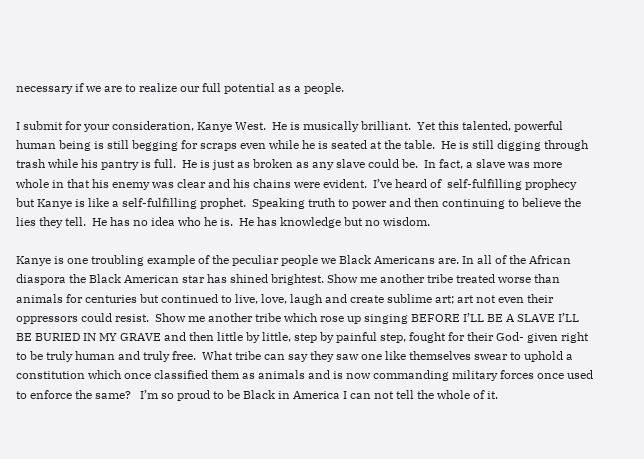necessary if we are to realize our full potential as a people.

I submit for your consideration, Kanye West.  He is musically brilliant.  Yet this talented, powerful human being is still begging for scraps even while he is seated at the table.  He is still digging through trash while his pantry is full.  He is just as broken as any slave could be.  In fact, a slave was more whole in that his enemy was clear and his chains were evident.  I’ve heard of  self-fulfilling prophecy but Kanye is like a self-fulfilling prophet.  Speaking truth to power and then continuing to believe the lies they tell.  He has no idea who he is.  He has knowledge but no wisdom.

Kanye is one troubling example of the peculiar people we Black Americans are. In all of the African diaspora the Black American star has shined brightest. Show me another tribe treated worse than animals for centuries but continued to live, love, laugh and create sublime art; art not even their oppressors could resist.  Show me another tribe which rose up singing BEFORE I’LL BE A SLAVE I’LL BE BURIED IN MY GRAVE and then little by little, step by painful step, fought for their God- given right to be truly human and truly free.  What tribe can say they saw one like themselves swear to uphold a constitution which once classified them as animals and is now commanding military forces once used to enforce the same?   I’m so proud to be Black in America I can not tell the whole of it.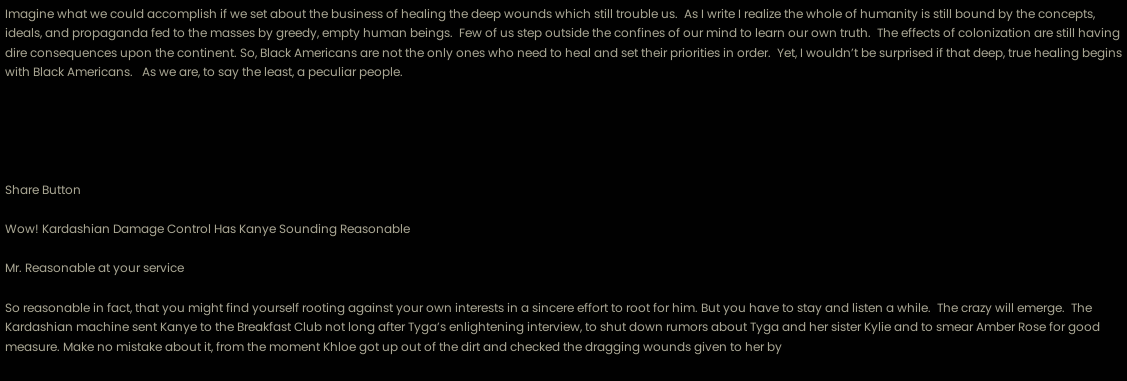Imagine what we could accomplish if we set about the business of healing the deep wounds which still trouble us.  As I write I realize the whole of humanity is still bound by the concepts, ideals, and propaganda fed to the masses by greedy, empty human beings.  Few of us step outside the confines of our mind to learn our own truth.  The effects of colonization are still having dire consequences upon the continent. So, Black Americans are not the only ones who need to heal and set their priorities in order.  Yet, I wouldn’t be surprised if that deep, true healing begins with Black Americans.   As we are, to say the least, a peculiar people.





Share Button

Wow! Kardashian Damage Control Has Kanye Sounding Reasonable

Mr. Reasonable at your service

So reasonable in fact, that you might find yourself rooting against your own interests in a sincere effort to root for him. But you have to stay and listen a while.  The crazy will emerge.  The Kardashian machine sent Kanye to the Breakfast Club not long after Tyga’s enlightening interview, to shut down rumors about Tyga and her sister Kylie and to smear Amber Rose for good measure. Make no mistake about it, from the moment Khloe got up out of the dirt and checked the dragging wounds given to her by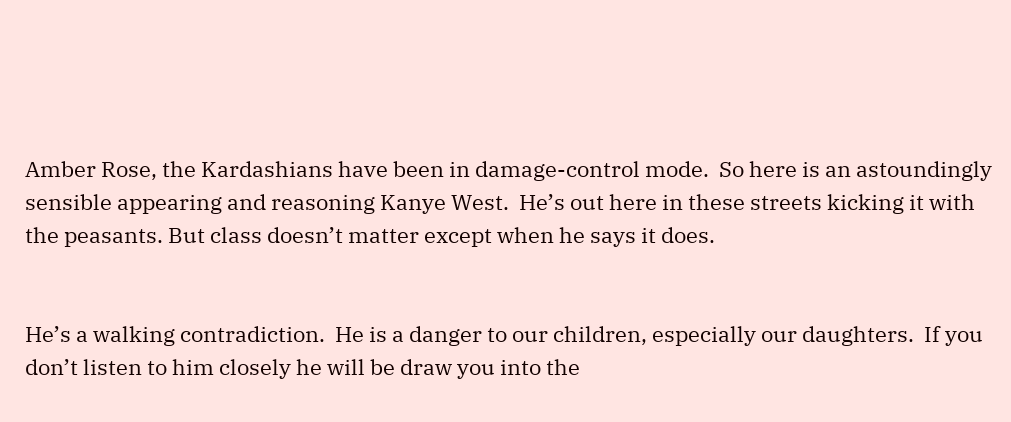Amber Rose, the Kardashians have been in damage-control mode.  So here is an astoundingly sensible appearing and reasoning Kanye West.  He’s out here in these streets kicking it with the peasants. But class doesn’t matter except when he says it does.


He’s a walking contradiction.  He is a danger to our children, especially our daughters.  If you don’t listen to him closely he will be draw you into the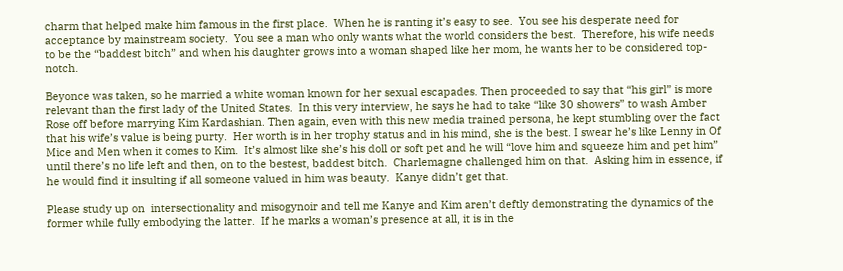charm that helped make him famous in the first place.  When he is ranting it’s easy to see.  You see his desperate need for acceptance by mainstream society.  You see a man who only wants what the world considers the best.  Therefore, his wife needs to be the “baddest bitch” and when his daughter grows into a woman shaped like her mom, he wants her to be considered top-notch.

Beyonce was taken, so he married a white woman known for her sexual escapades. Then proceeded to say that “his girl” is more relevant than the first lady of the United States.  In this very interview, he says he had to take “like 30 showers” to wash Amber Rose off before marrying Kim Kardashian. Then again, even with this new media trained persona, he kept stumbling over the fact that his wife’s value is being purty.  Her worth is in her trophy status and in his mind, she is the best. I swear he’s like Lenny in Of Mice and Men when it comes to Kim.  It’s almost like she’s his doll or soft pet and he will “love him and squeeze him and pet him” until there’s no life left and then, on to the bestest, baddest bitch.  Charlemagne challenged him on that.  Asking him in essence, if he would find it insulting if all someone valued in him was beauty.  Kanye didn’t get that.

Please study up on  intersectionality and misogynoir and tell me Kanye and Kim aren’t deftly demonstrating the dynamics of the former while fully embodying the latter.  If he marks a woman’s presence at all, it is in the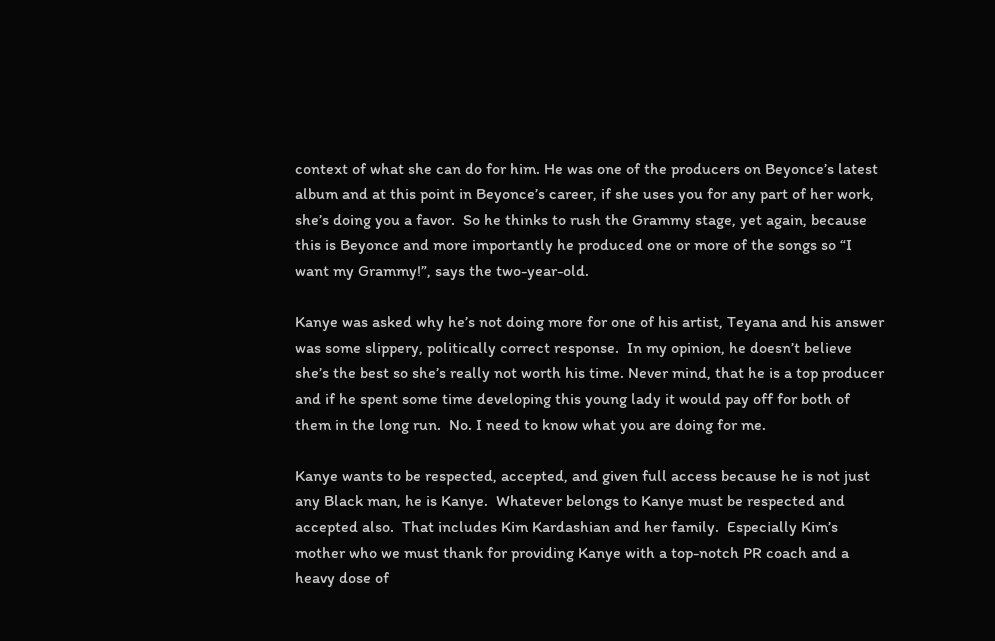context of what she can do for him. He was one of the producers on Beyonce’s latest album and at this point in Beyonce’s career, if she uses you for any part of her work, she’s doing you a favor.  So he thinks to rush the Grammy stage, yet again, because this is Beyonce and more importantly he produced one or more of the songs so “I want my Grammy!”, says the two-year-old.

Kanye was asked why he’s not doing more for one of his artist, Teyana and his answer was some slippery, politically correct response.  In my opinion, he doesn’t believe she’s the best so she’s really not worth his time. Never mind, that he is a top producer and if he spent some time developing this young lady it would pay off for both of them in the long run.  No. I need to know what you are doing for me.

Kanye wants to be respected, accepted, and given full access because he is not just any Black man, he is Kanye.  Whatever belongs to Kanye must be respected and accepted also.  That includes Kim Kardashian and her family.  Especially Kim’s mother who we must thank for providing Kanye with a top-notch PR coach and a heavy dose of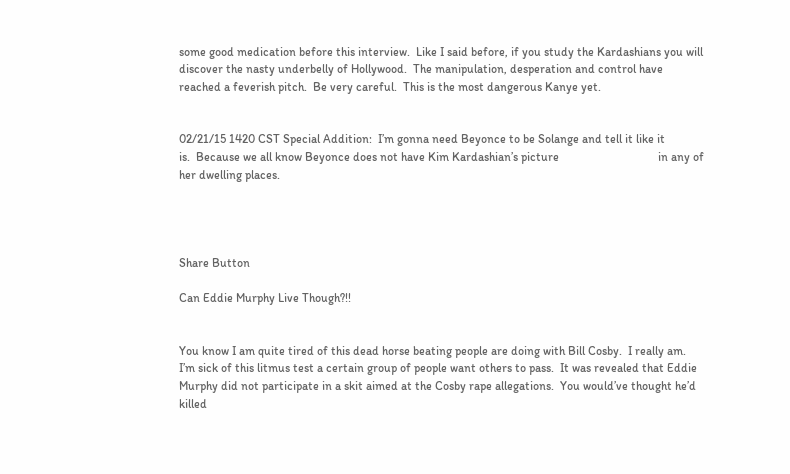some good medication before this interview.  Like I said before, if you study the Kardashians you will discover the nasty underbelly of Hollywood.  The manipulation, desperation and control have reached a feverish pitch.  Be very careful.  This is the most dangerous Kanye yet.


02/21/15 1420 CST Special Addition:  I’m gonna need Beyonce to be Solange and tell it like it                                    is.  Because we all know Beyonce does not have Kim Kardashian’s picture                                 in any of her dwelling places.




Share Button

Can Eddie Murphy Live Though?!!


You know I am quite tired of this dead horse beating people are doing with Bill Cosby.  I really am.  I’m sick of this litmus test a certain group of people want others to pass.  It was revealed that Eddie Murphy did not participate in a skit aimed at the Cosby rape allegations.  You would’ve thought he’d killed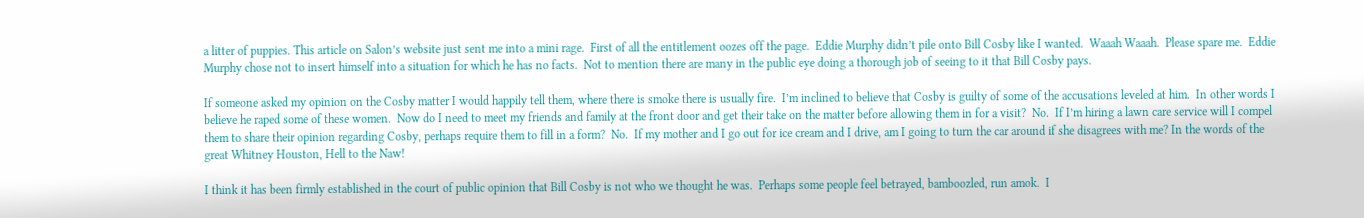a litter of puppies. This article on Salon’s website just sent me into a mini rage.  First of all the entitlement oozes off the page.  Eddie Murphy didn’t pile onto Bill Cosby like I wanted.  Waaah Waaah.  Please spare me.  Eddie Murphy chose not to insert himself into a situation for which he has no facts.  Not to mention there are many in the public eye doing a thorough job of seeing to it that Bill Cosby pays.

If someone asked my opinion on the Cosby matter I would happily tell them, where there is smoke there is usually fire.  I’m inclined to believe that Cosby is guilty of some of the accusations leveled at him.  In other words I believe he raped some of these women.  Now do I need to meet my friends and family at the front door and get their take on the matter before allowing them in for a visit?  No.  If I’m hiring a lawn care service will I compel them to share their opinion regarding Cosby, perhaps require them to fill in a form?  No.  If my mother and I go out for ice cream and I drive, am I going to turn the car around if she disagrees with me? In the words of the great Whitney Houston, Hell to the Naw!

I think it has been firmly established in the court of public opinion that Bill Cosby is not who we thought he was.  Perhaps some people feel betrayed, bamboozled, run amok.  I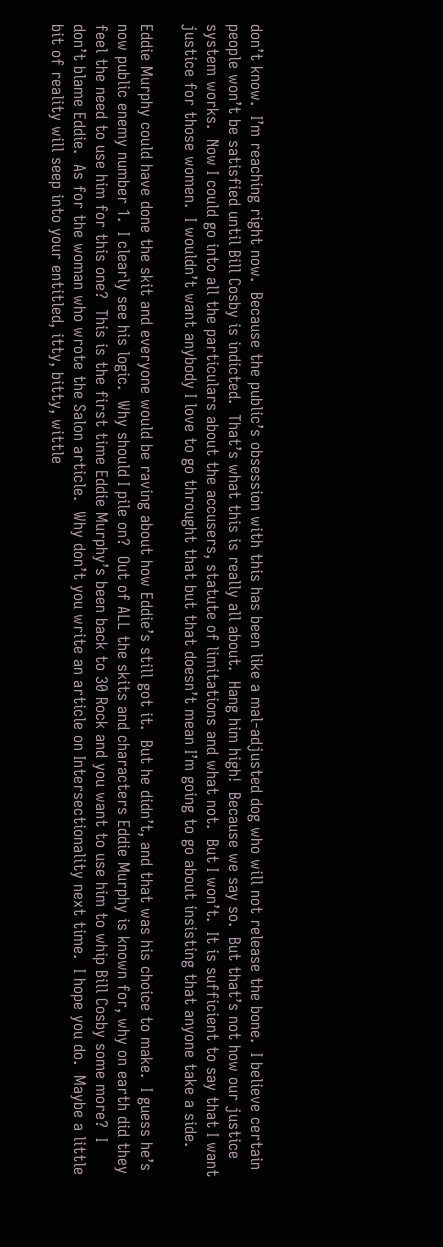don’t know.  I’m reaching right now.  Because the public’s obsession with this has been like a mal-adjusted dog who will not release the bone.  I believe certain people won’t be satisfied until Bill Cosby is indicted.  That’s what this is really all about.  Hang him high!  Because we say so.  But that’s not how our justice system works.  Now I could go into all the particulars about the accusers, statute of limitations and what not.  But I won’t.  It is sufficient to say that I want justice for those women.  I wouldn’t want anybody I love to go throught that but that doesn’t mean I’m going to go about insisting that anyone take a side.

Eddie Murphy could have done the skit and everyone would be raving about how Eddie’s still got it.  But he didn’t, and that was his choice to make.  I guess he’s now public enemy number 1.  I clearly see his logic.  Why should I pile on?  Out of ALL the skits and characters Eddie Murphy is known for, why on earth did they feel the need to use him for this one?  This is the first time Eddie Murphy’s been back to 30 Rock and you want to use him to whip Bill Cosby some more?  I don’t blame Eddie.  As for the woman who wrote the Salon article.  Why don’t you write an article on Intersectionality next time.  I hope you do.  Maybe a little bit of reality will seep into your entitled, itty, bitty, wittle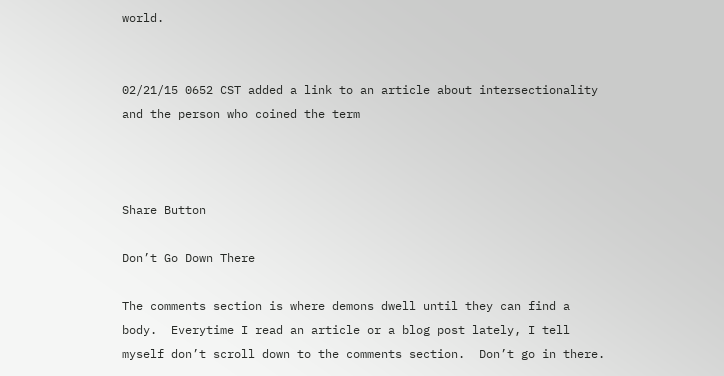world.


02/21/15 0652 CST added a link to an article about intersectionality and the person who coined the term



Share Button

Don’t Go Down There

The comments section is where demons dwell until they can find a body.  Everytime I read an article or a blog post lately, I tell myself don’t scroll down to the comments section.  Don’t go in there.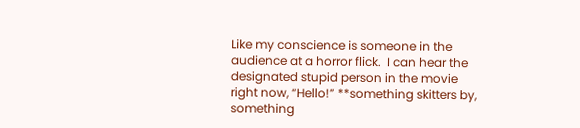Like my conscience is someone in the audience at a horror flick.  I can hear the designated stupid person in the movie right now, “Hello!” **something skitters by, something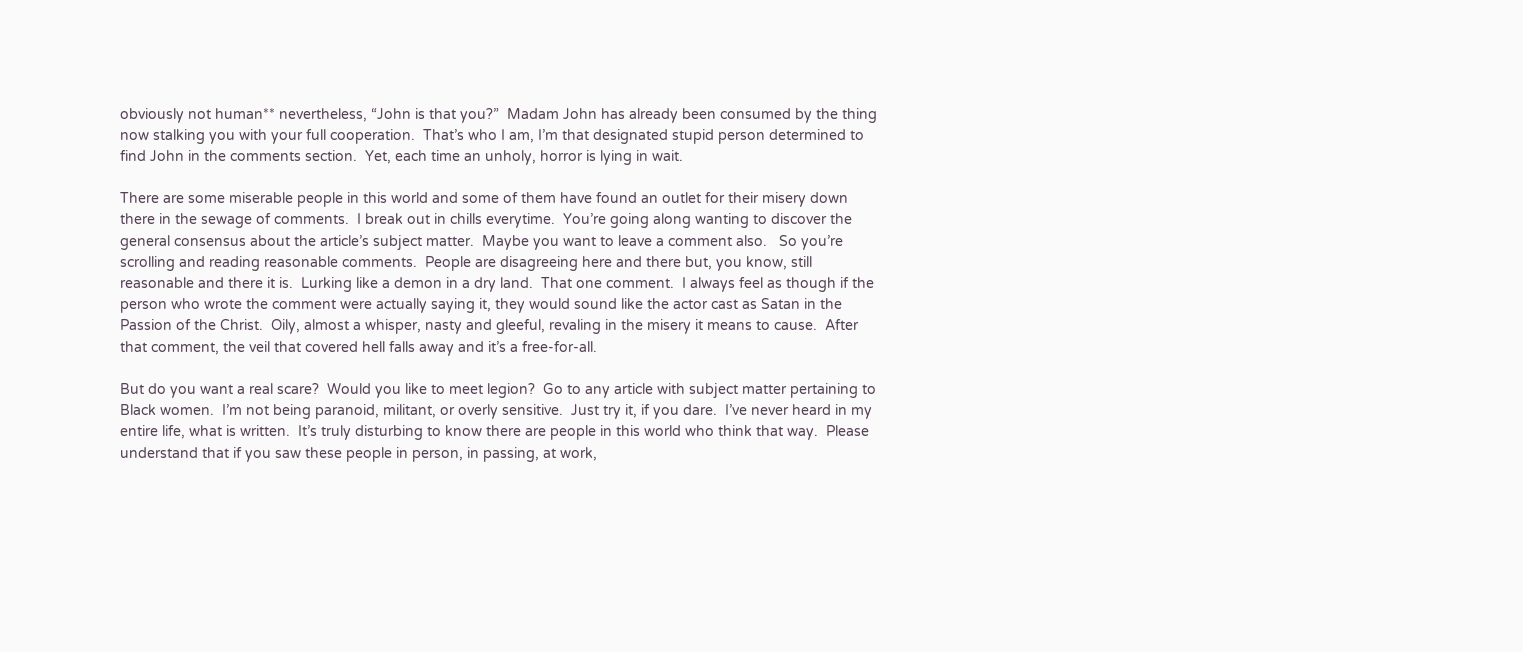obviously not human** nevertheless, “John is that you?”  Madam John has already been consumed by the thing now stalking you with your full cooperation.  That’s who I am, I’m that designated stupid person determined to find John in the comments section.  Yet, each time an unholy, horror is lying in wait.

There are some miserable people in this world and some of them have found an outlet for their misery down there in the sewage of comments.  I break out in chills everytime.  You’re going along wanting to discover the general consensus about the article’s subject matter.  Maybe you want to leave a comment also.   So you’re scrolling and reading reasonable comments.  People are disagreeing here and there but, you know, still reasonable and there it is.  Lurking like a demon in a dry land.  That one comment.  I always feel as though if the person who wrote the comment were actually saying it, they would sound like the actor cast as Satan in the Passion of the Christ.  Oily, almost a whisper, nasty and gleeful, revaling in the misery it means to cause.  After that comment, the veil that covered hell falls away and it’s a free-for-all.

But do you want a real scare?  Would you like to meet legion?  Go to any article with subject matter pertaining to Black women.  I’m not being paranoid, militant, or overly sensitive.  Just try it, if you dare.  I’ve never heard in my entire life, what is written.  It’s truly disturbing to know there are people in this world who think that way.  Please understand that if you saw these people in person, in passing, at work,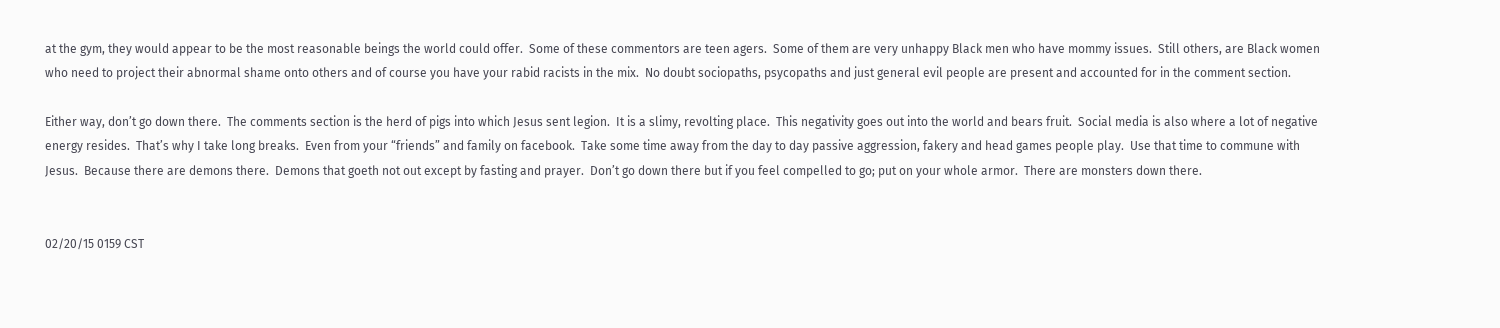at the gym, they would appear to be the most reasonable beings the world could offer.  Some of these commentors are teen agers.  Some of them are very unhappy Black men who have mommy issues.  Still others, are Black women who need to project their abnormal shame onto others and of course you have your rabid racists in the mix.  No doubt sociopaths, psycopaths and just general evil people are present and accounted for in the comment section.

Either way, don’t go down there.  The comments section is the herd of pigs into which Jesus sent legion.  It is a slimy, revolting place.  This negativity goes out into the world and bears fruit.  Social media is also where a lot of negative energy resides.  That’s why I take long breaks.  Even from your “friends” and family on facebook.  Take some time away from the day to day passive aggression, fakery and head games people play.  Use that time to commune with Jesus.  Because there are demons there.  Demons that goeth not out except by fasting and prayer.  Don’t go down there but if you feel compelled to go; put on your whole armor.  There are monsters down there.


02/20/15 0159 CST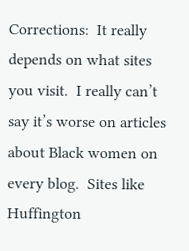Corrections:  It really depends on what sites you visit.  I really can’t say it’s worse on articles about Black women on every blog.  Sites like Huffington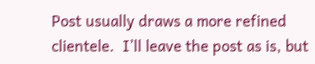Post usually draws a more refined clientele.  I’ll leave the post as is, but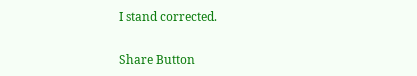I stand corrected.

Share Button